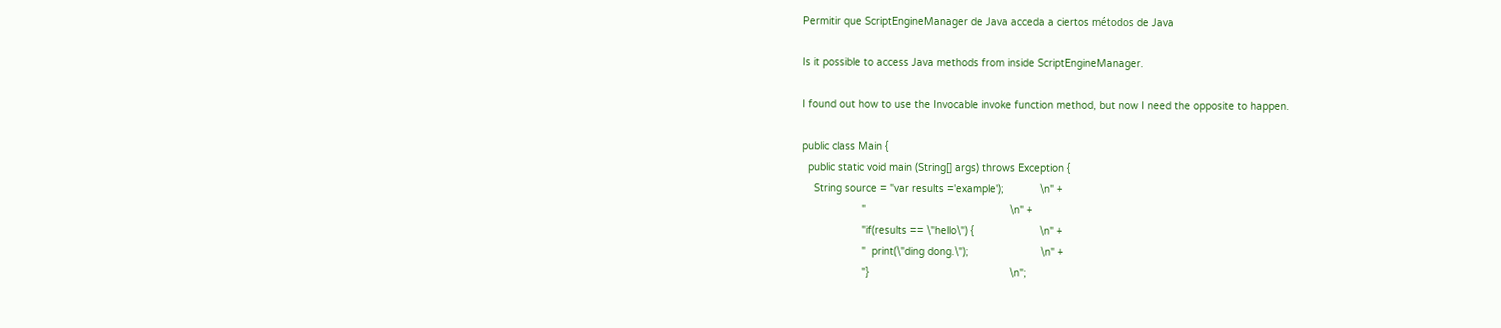Permitir que ScriptEngineManager de Java acceda a ciertos métodos de Java

Is it possible to access Java methods from inside ScriptEngineManager.

I found out how to use the Invocable invoke function method, but now I need the opposite to happen.

public class Main {
  public static void main (String[] args) throws Exception {
    String source = "var results ='example');            \n" +
                    "                                                \n" +
                    "if(results == \"hello\") {                      \n" +
                    "  print(\"ding dong.\");                        \n" +
                    "}                                               \n";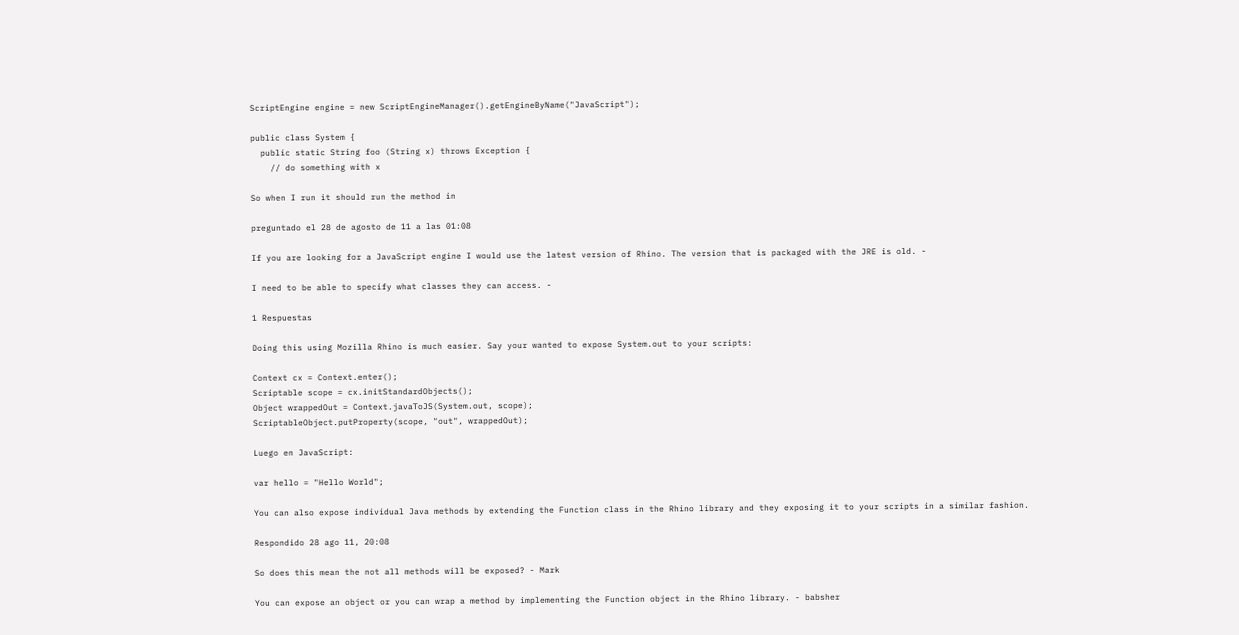ScriptEngine engine = new ScriptEngineManager().getEngineByName("JavaScript");

public class System {
  public static String foo (String x) throws Exception {
    // do something with x

So when I run it should run the method in

preguntado el 28 de agosto de 11 a las 01:08

If you are looking for a JavaScript engine I would use the latest version of Rhino. The version that is packaged with the JRE is old. -

I need to be able to specify what classes they can access. -

1 Respuestas

Doing this using Mozilla Rhino is much easier. Say your wanted to expose System.out to your scripts:

Context cx = Context.enter();
Scriptable scope = cx.initStandardObjects();
Object wrappedOut = Context.javaToJS(System.out, scope);
ScriptableObject.putProperty(scope, "out", wrappedOut);

Luego en JavaScript:

var hello = "Hello World";

You can also expose individual Java methods by extending the Function class in the Rhino library and they exposing it to your scripts in a similar fashion.

Respondido 28 ago 11, 20:08

So does this mean the not all methods will be exposed? - Mark

You can expose an object or you can wrap a method by implementing the Function object in the Rhino library. - babsher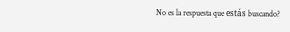No es la respuesta que estás buscando?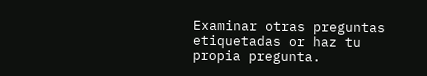Examinar otras preguntas etiquetadas or haz tu propia pregunta.